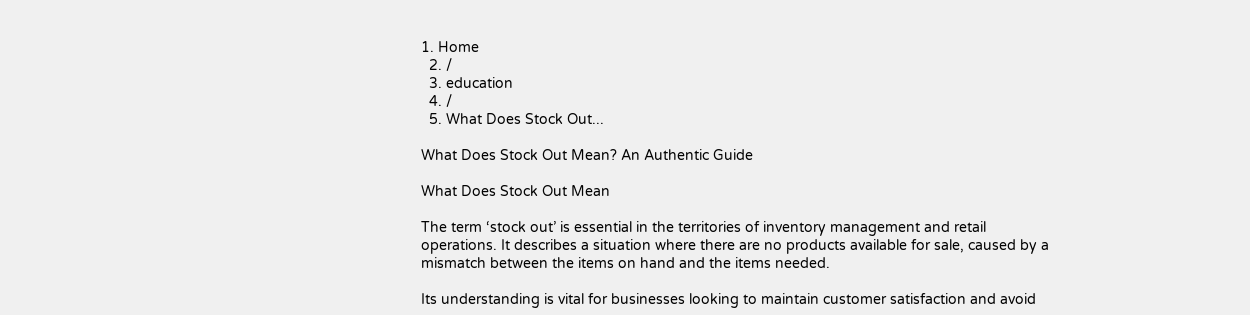1. Home
  2. /
  3. education
  4. /
  5. What Does Stock Out...

What Does Stock Out Mean? An Authentic Guide

What Does Stock Out Mean

The term ‘stock out’ is essential in the territories of inventory management and retail operations. It describes a situation where there are no products available for sale, caused by a mismatch between the items on hand and the items needed.

Its understanding is vital for businesses looking to maintain customer satisfaction and avoid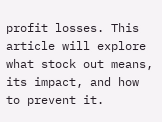profit losses. This article will explore what stock out means, its impact, and how to prevent it.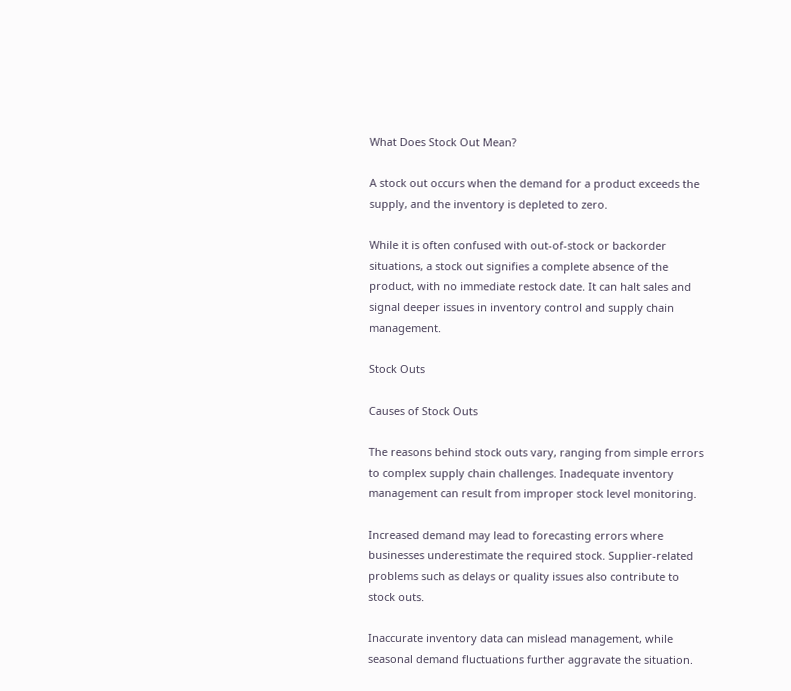What Does Stock Out Mean?

A stock out occurs when the demand for a product exceeds the supply, and the inventory is depleted to zero.

While it is often confused with out-of-stock or backorder situations, a stock out signifies a complete absence of the product, with no immediate restock date. It can halt sales and signal deeper issues in inventory control and supply chain management.

Stock Outs

Causes of Stock Outs

The reasons behind stock outs vary, ranging from simple errors to complex supply chain challenges. Inadequate inventory management can result from improper stock level monitoring.

Increased demand may lead to forecasting errors where businesses underestimate the required stock. Supplier-related problems such as delays or quality issues also contribute to stock outs.

Inaccurate inventory data can mislead management, while seasonal demand fluctuations further aggravate the situation.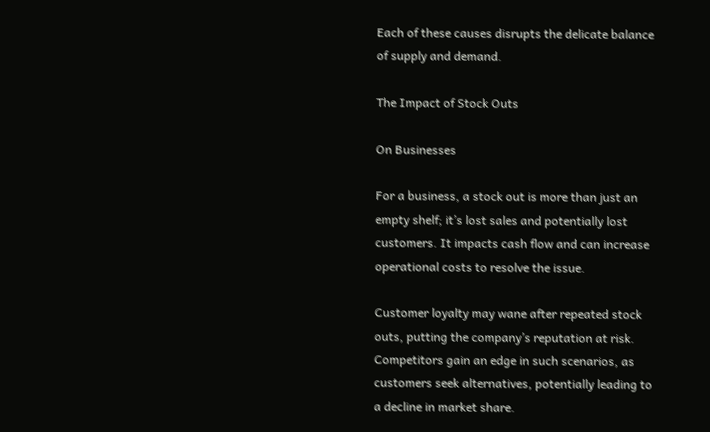Each of these causes disrupts the delicate balance of supply and demand.

The Impact of Stock Outs

On Businesses

For a business, a stock out is more than just an empty shelf; it’s lost sales and potentially lost customers. It impacts cash flow and can increase operational costs to resolve the issue.

Customer loyalty may wane after repeated stock outs, putting the company’s reputation at risk. Competitors gain an edge in such scenarios, as customers seek alternatives, potentially leading to a decline in market share.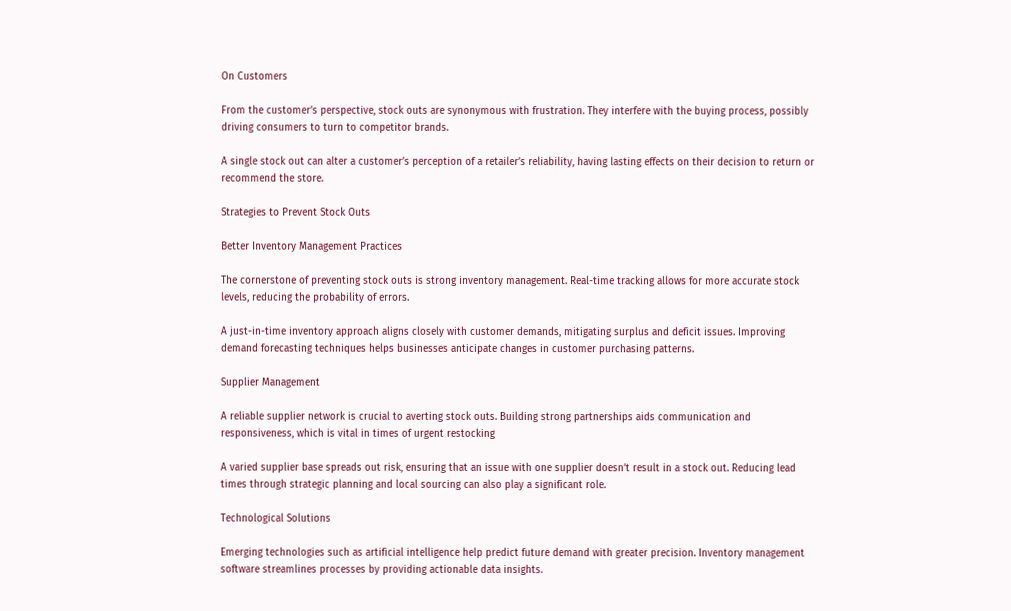On Customers

From the customer’s perspective, stock outs are synonymous with frustration. They interfere with the buying process, possibly driving consumers to turn to competitor brands.

A single stock out can alter a customer’s perception of a retailer’s reliability, having lasting effects on their decision to return or recommend the store.

Strategies to Prevent Stock Outs

Better Inventory Management Practices

The cornerstone of preventing stock outs is strong inventory management. Real-time tracking allows for more accurate stock levels, reducing the probability of errors.

A just-in-time inventory approach aligns closely with customer demands, mitigating surplus and deficit issues. Improving demand forecasting techniques helps businesses anticipate changes in customer purchasing patterns.

Supplier Management

A reliable supplier network is crucial to averting stock outs. Building strong partnerships aids communication and responsiveness, which is vital in times of urgent restocking

A varied supplier base spreads out risk, ensuring that an issue with one supplier doesn’t result in a stock out. Reducing lead times through strategic planning and local sourcing can also play a significant role.

Technological Solutions

Emerging technologies such as artificial intelligence help predict future demand with greater precision. Inventory management software streamlines processes by providing actionable data insights.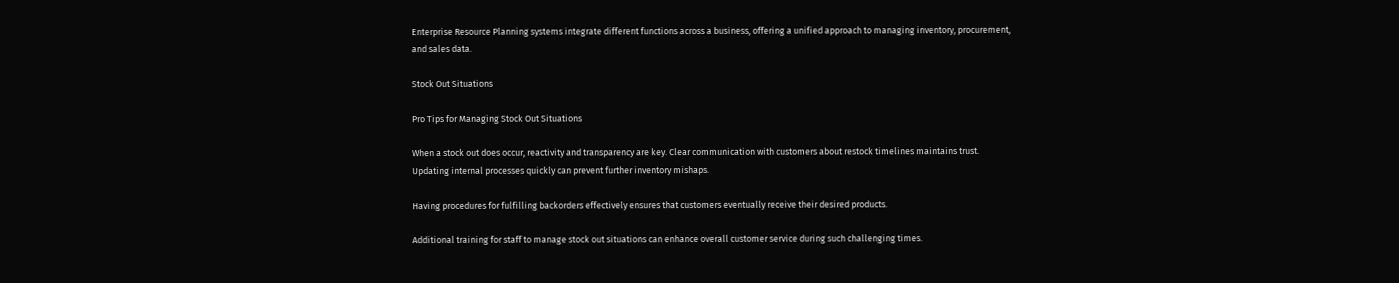Enterprise Resource Planning systems integrate different functions across a business, offering a unified approach to managing inventory, procurement, and sales data.

Stock Out Situations

Pro Tips for Managing Stock Out Situations

When a stock out does occur, reactivity and transparency are key. Clear communication with customers about restock timelines maintains trust. Updating internal processes quickly can prevent further inventory mishaps.

Having procedures for fulfilling backorders effectively ensures that customers eventually receive their desired products.

Additional training for staff to manage stock out situations can enhance overall customer service during such challenging times.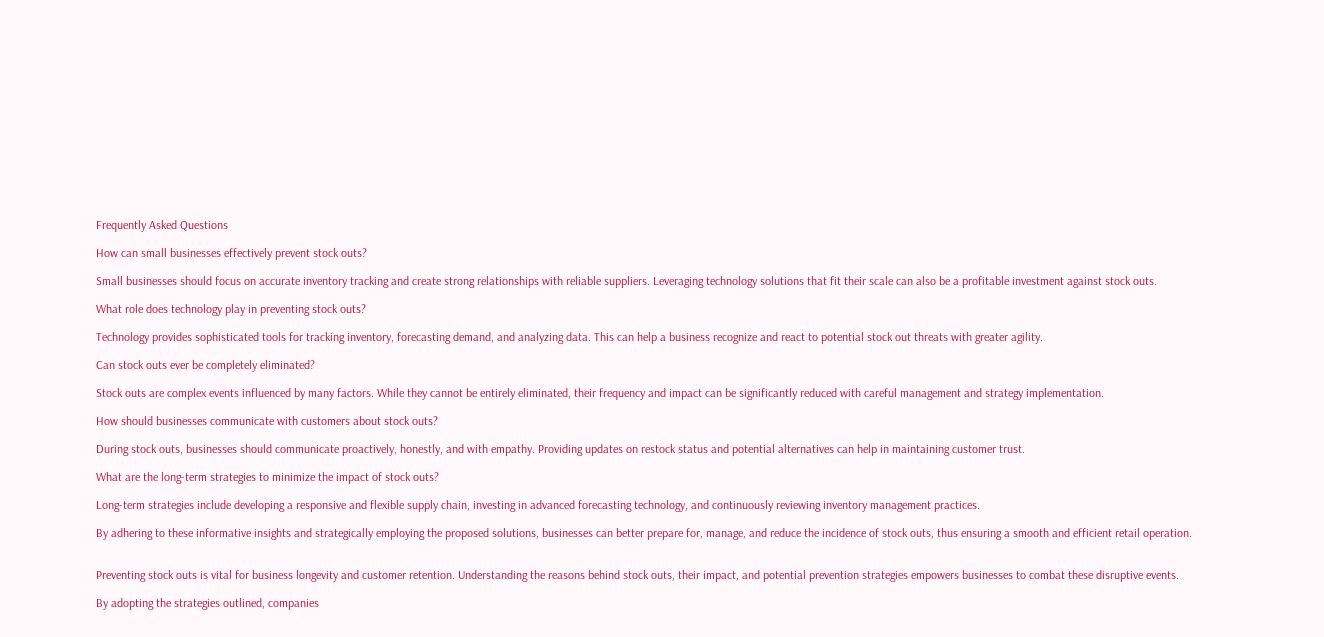Frequently Asked Questions

How can small businesses effectively prevent stock outs?

Small businesses should focus on accurate inventory tracking and create strong relationships with reliable suppliers. Leveraging technology solutions that fit their scale can also be a profitable investment against stock outs.

What role does technology play in preventing stock outs?

Technology provides sophisticated tools for tracking inventory, forecasting demand, and analyzing data. This can help a business recognize and react to potential stock out threats with greater agility.

Can stock outs ever be completely eliminated?

Stock outs are complex events influenced by many factors. While they cannot be entirely eliminated, their frequency and impact can be significantly reduced with careful management and strategy implementation.

How should businesses communicate with customers about stock outs?

During stock outs, businesses should communicate proactively, honestly, and with empathy. Providing updates on restock status and potential alternatives can help in maintaining customer trust.

What are the long-term strategies to minimize the impact of stock outs?

Long-term strategies include developing a responsive and flexible supply chain, investing in advanced forecasting technology, and continuously reviewing inventory management practices.

By adhering to these informative insights and strategically employing the proposed solutions, businesses can better prepare for, manage, and reduce the incidence of stock outs, thus ensuring a smooth and efficient retail operation.


Preventing stock outs is vital for business longevity and customer retention. Understanding the reasons behind stock outs, their impact, and potential prevention strategies empowers businesses to combat these disruptive events.

By adopting the strategies outlined, companies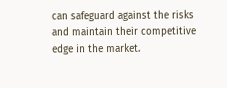can safeguard against the risks and maintain their competitive edge in the market.